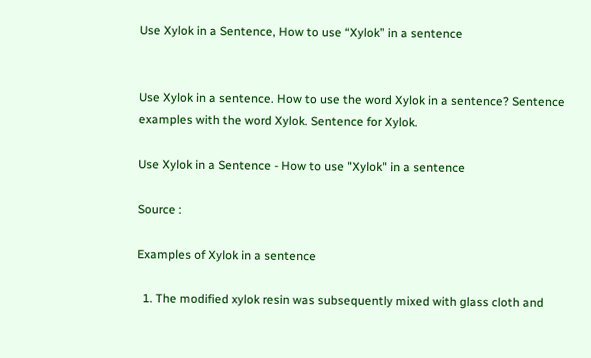Use Xylok in a Sentence, How to use “Xylok” in a sentence


Use Xylok in a sentence. How to use the word Xylok in a sentence? Sentence examples with the word Xylok. Sentence for Xylok.

Use Xylok in a Sentence - How to use "Xylok" in a sentence

Source :

Examples of Xylok in a sentence

  1. The modified xylok resin was subsequently mixed with glass cloth and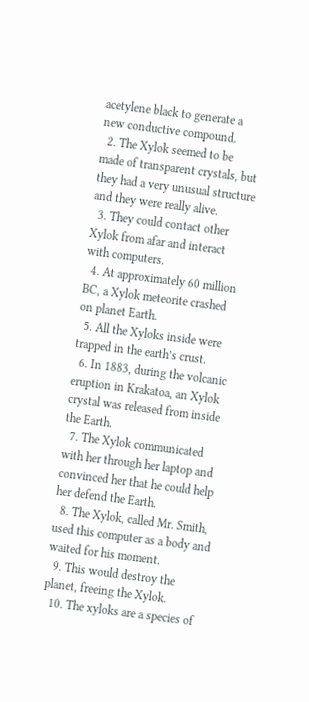acetylene black to generate a new conductive compound.
  2. The Xylok seemed to be made of transparent crystals, but they had a very unusual structure and they were really alive.
  3. They could contact other Xylok from afar and interact with computers.
  4. At approximately 60 million BC, a Xylok meteorite crashed on planet Earth.
  5. All the Xyloks inside were trapped in the earth’s crust.
  6. In 1883, during the volcanic eruption in Krakatoa, an Xylok crystal was released from inside the Earth.
  7. The Xylok communicated with her through her laptop and convinced her that he could help her defend the Earth.
  8. The Xylok, called Mr. Smith, used this computer as a body and waited for his moment.
  9. This would destroy the planet, freeing the Xylok.
  10. The xyloks are a species of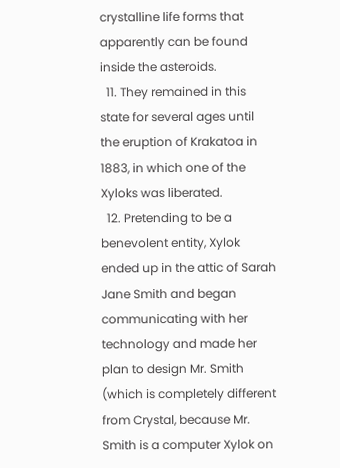crystalline life forms that apparently can be found inside the asteroids.
  11. They remained in this state for several ages until the eruption of Krakatoa in 1883, in which one of the Xyloks was liberated.
  12. Pretending to be a benevolent entity, Xylok ended up in the attic of Sarah Jane Smith and began communicating with her technology and made her plan to design Mr. Smith (which is completely different from Crystal, because Mr. Smith is a computer Xylok on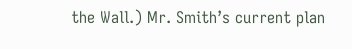the Wall.) Mr. Smith’s current plan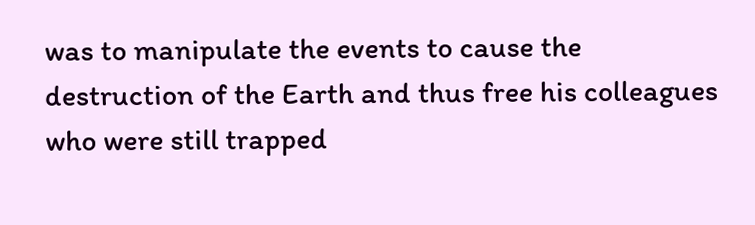was to manipulate the events to cause the destruction of the Earth and thus free his colleagues who were still trapped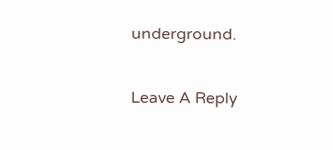underground.

Leave A Reply